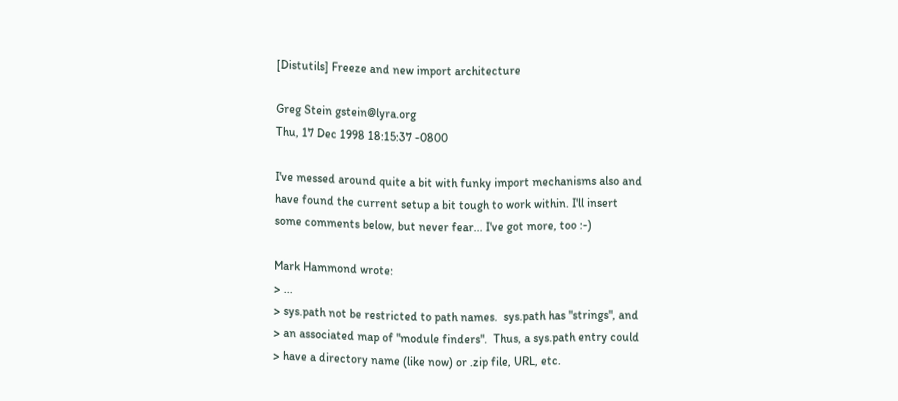[Distutils] Freeze and new import architecture

Greg Stein gstein@lyra.org
Thu, 17 Dec 1998 18:15:37 -0800

I've messed around quite a bit with funky import mechanisms also and
have found the current setup a bit tough to work within. I'll insert
some comments below, but never fear... I've got more, too :-)

Mark Hammond wrote:
> ...
> sys.path not be restricted to path names.  sys.path has "strings", and
> an associated map of "module finders".  Thus, a sys.path entry could
> have a directory name (like now) or .zip file, URL, etc.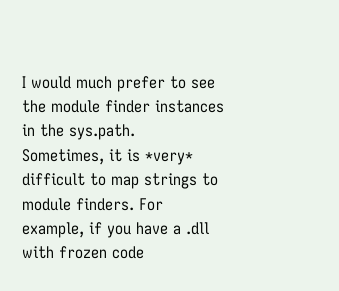I would much prefer to see the module finder instances in the sys.path.
Sometimes, it is *very* difficult to map strings to module finders. For
example, if you have a .dll with frozen code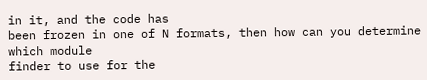in it, and the code has
been frozen in one of N formats, then how can you determine which module
finder to use for the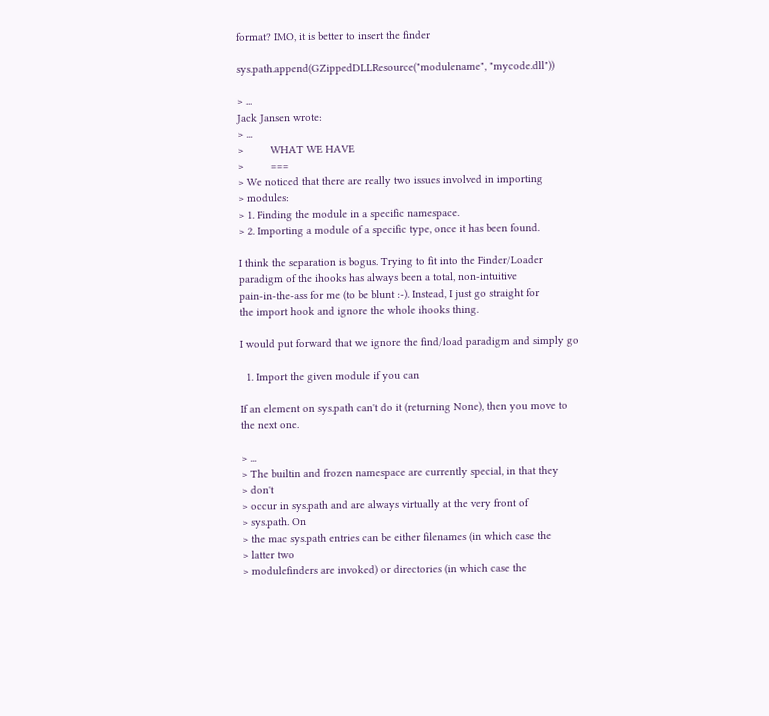format? IMO, it is better to insert the finder

sys.path.append(GZippedDLLResource("modulename", "mycode.dll"))

> ...
Jack Jansen wrote:
> ...
>         WHAT WE HAVE
>         ===
> We noticed that there are really two issues involved in importing
> modules:
> 1. Finding the module in a specific namespace.
> 2. Importing a module of a specific type, once it has been found.

I think the separation is bogus. Trying to fit into the Finder/Loader
paradigm of the ihooks has always been a total, non-intuitive
pain-in-the-ass for me (to be blunt :-). Instead, I just go straight for
the import hook and ignore the whole ihooks thing.

I would put forward that we ignore the find/load paradigm and simply go

  1. Import the given module if you can

If an element on sys.path can't do it (returning None), then you move to
the next one.

> ...
> The builtin and frozen namespace are currently special, in that they
> don't
> occur in sys.path and are always virtually at the very front of
> sys.path. On
> the mac sys.path entries can be either filenames (in which case the
> latter two
> modulefinders are invoked) or directories (in which case the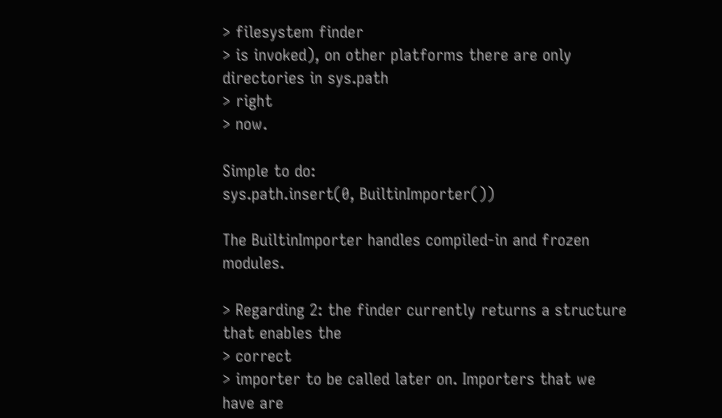> filesystem finder
> is invoked), on other platforms there are only directories in sys.path
> right
> now.

Simple to do:
sys.path.insert(0, BuiltinImporter())

The BuiltinImporter handles compiled-in and frozen modules.

> Regarding 2: the finder currently returns a structure that enables the
> correct
> importer to be called later on. Importers that we have are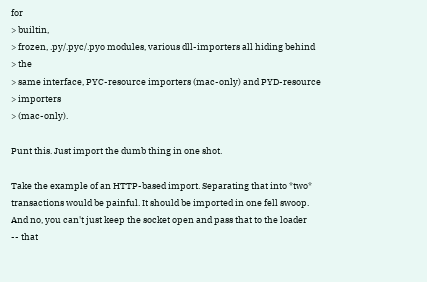for
> builtin,
> frozen, .py/.pyc/.pyo modules, various dll-importers all hiding behind
> the
> same interface, PYC-resource importers (mac-only) and PYD-resource
> importers
> (mac-only).

Punt this. Just import the dumb thing in one shot.

Take the example of an HTTP-based import. Separating that into *two*
transactions would be painful. It should be imported in one fell swoop.
And no, you can't just keep the socket open and pass that to the loader
-- that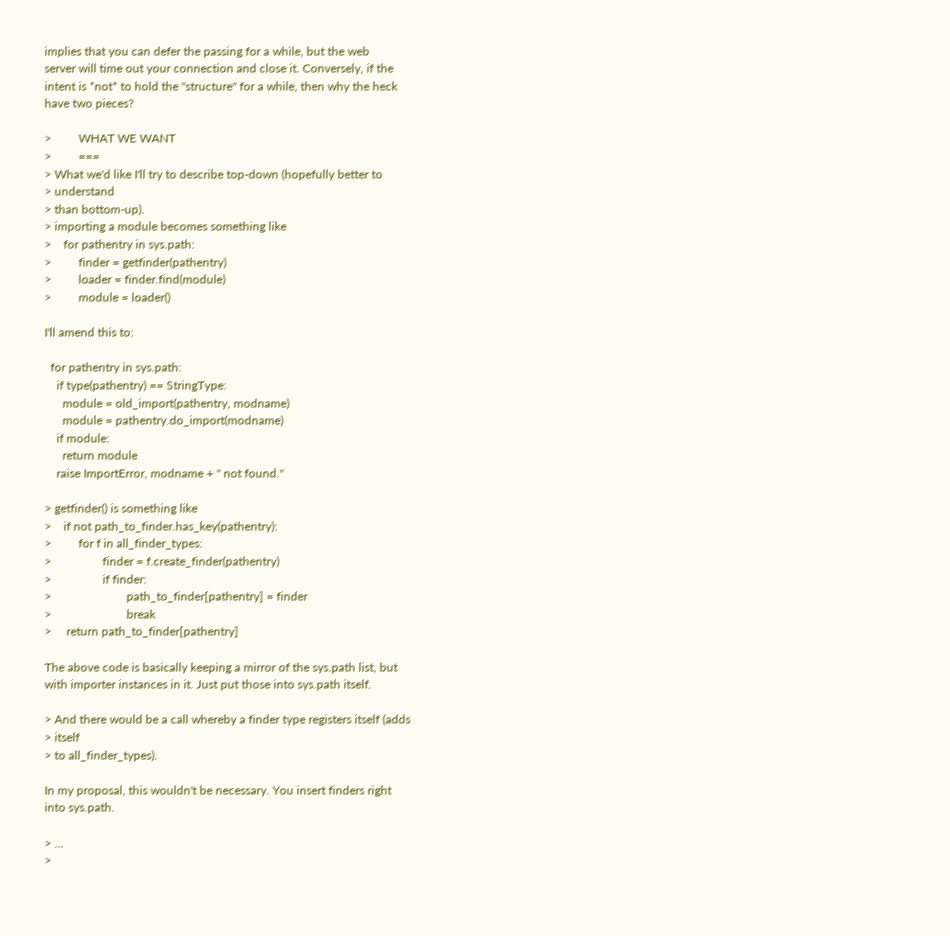implies that you can defer the passing for a while, but the web
server will time out your connection and close it. Conversely, if the
intent is *not* to hold the "structure" for a while, then why the heck
have two pieces?

>         WHAT WE WANT
>         ===
> What we'd like I'll try to describe top-down (hopefully better to
> understand
> than bottom-up).
> importing a module becomes something like
>    for pathentry in sys.path:
>         finder = getfinder(pathentry)
>         loader = finder.find(module)
>         module = loader()

I'll amend this to:

  for pathentry in sys.path:
    if type(pathentry) == StringType:
      module = old_import(pathentry, modname)
      module = pathentry.do_import(modname)
    if module:
      return module
    raise ImportError, modname + " not found."

> getfinder() is something like
>    if not path_to_finder.has_key(pathentry):
>         for f in all_finder_types:
>                 finder = f.create_finder(pathentry)
>                 if finder:
>                         path_to_finder[pathentry] = finder
>                         break
>     return path_to_finder[pathentry]

The above code is basically keeping a mirror of the sys.path list, but
with importer instances in it. Just put those into sys.path itself.

> And there would be a call whereby a finder type registers itself (adds
> itself
> to all_finder_types).

In my proposal, this wouldn't be necessary. You insert finders right
into sys.path.

> ...
>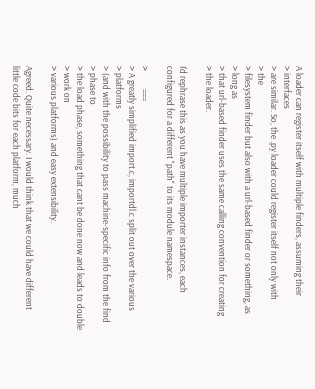A loader can register itself with multiple finders, assuming their
> interfaces
> are similar. So, the .py loader could register itself not only with
> the
> filesystem finder but also with a url-based finder or something, as
> long as
> that url-based finder uses the same calling convention for creating
> the loader.

I'd rephrase this as you have multiple importer instances, each
configured for a different "path" to its module namespace.

>         ===
> A greatly simplified import.c, importdl.c split out over the various
> platforms
> (and with the possibility to pass machine-specific info from the find
> phase to
> the load phase, something that cant be done now and leads to double
> work on
> various platforms) and easy extensibility.

Agreed. Quite necessary. I would think that we could have different
little code bits for each platform, much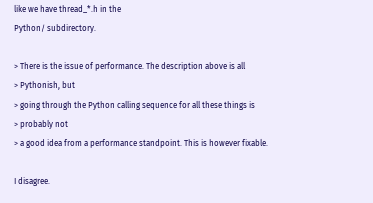like we have thread_*.h in the
Python/ subdirectory.

> There is the issue of performance. The description above is all
> Pythonish, but
> going through the Python calling sequence for all these things is
> probably not
> a good idea from a performance standpoint. This is however fixable.

I disagree.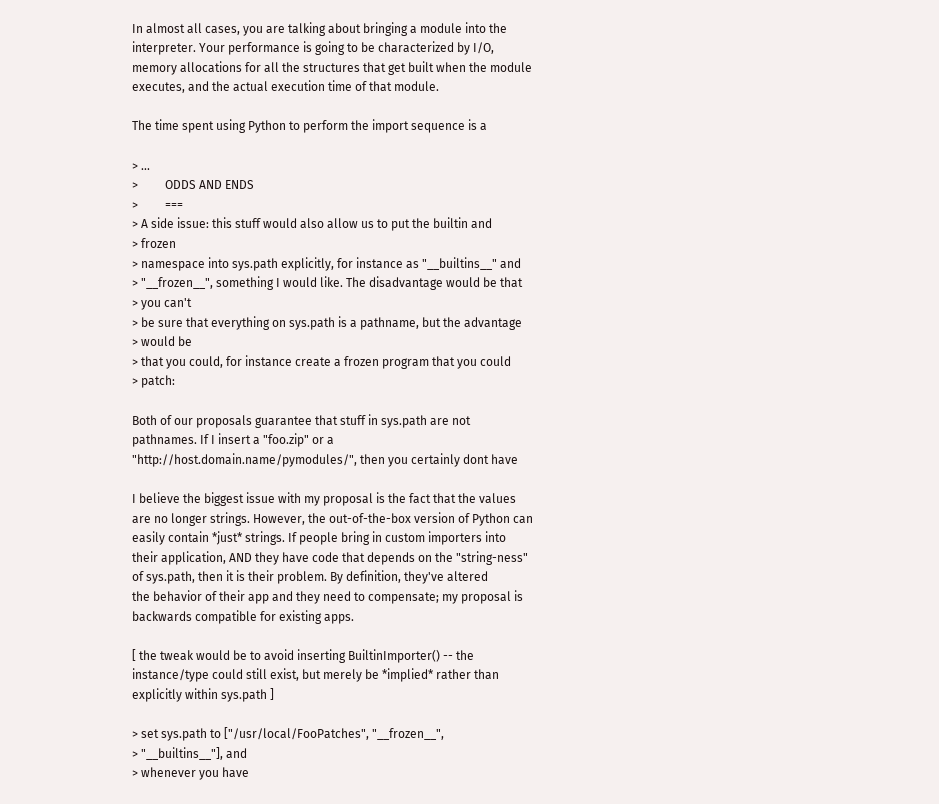In almost all cases, you are talking about bringing a module into the
interpreter. Your performance is going to be characterized by I/O,
memory allocations for all the structures that get built when the module
executes, and the actual execution time of that module.

The time spent using Python to perform the import sequence is a

> ...
>         ODDS AND ENDS
>         ===
> A side issue: this stuff would also allow us to put the builtin and
> frozen
> namespace into sys.path explicitly, for instance as "__builtins__" and
> "__frozen__", something I would like. The disadvantage would be that
> you can't
> be sure that everything on sys.path is a pathname, but the advantage
> would be
> that you could, for instance create a frozen program that you could
> patch:

Both of our proposals guarantee that stuff in sys.path are not
pathnames. If I insert a "foo.zip" or a
"http://host.domain.name/pymodules/", then you certainly dont have

I believe the biggest issue with my proposal is the fact that the values
are no longer strings. However, the out-of-the-box version of Python can
easily contain *just* strings. If people bring in custom importers into
their application, AND they have code that depends on the "string-ness"
of sys.path, then it is their problem. By definition, they've altered
the behavior of their app and they need to compensate; my proposal is
backwards compatible for existing apps.

[ the tweak would be to avoid inserting BuiltinImporter() -- the
instance/type could still exist, but merely be *implied* rather than
explicitly within sys.path ]

> set sys.path to ["/usr/local/FooPatches", "__frozen__",
> "__builtins__"], and
> whenever you have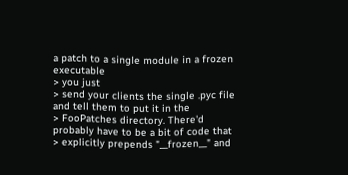a patch to a single module in a frozen executable
> you just
> send your clients the single .pyc file and tell them to put it in the
> FooPatches directory. There'd probably have to be a bit of code that
> explicitly prepends "__frozen__" and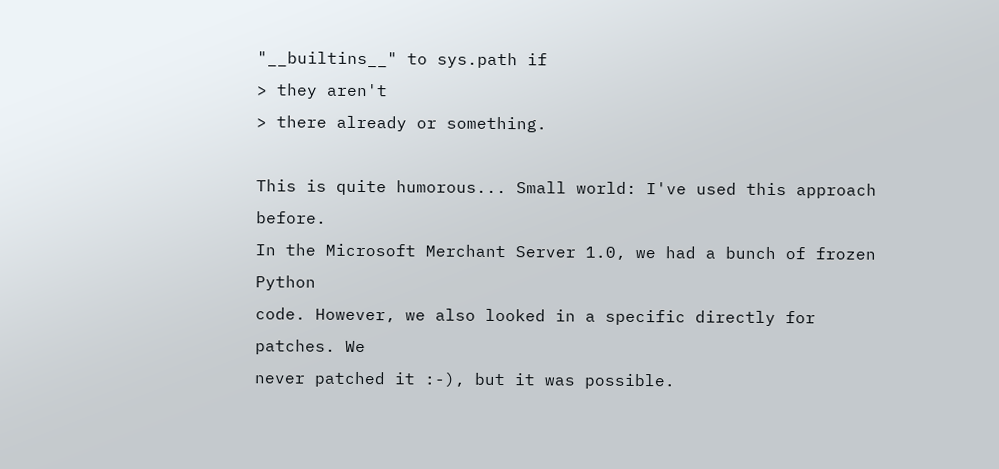"__builtins__" to sys.path if
> they aren't
> there already or something.

This is quite humorous... Small world: I've used this approach before.
In the Microsoft Merchant Server 1.0, we had a bunch of frozen Python
code. However, we also looked in a specific directly for patches. We
never patched it :-), but it was possible.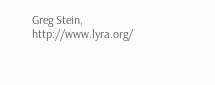Greg Stein, http://www.lyra.org/